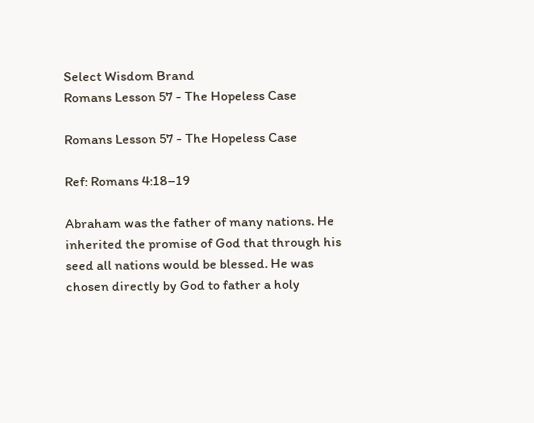Select Wisdom Brand
Romans Lesson 57 - The Hopeless Case

Romans Lesson 57 - The Hopeless Case

Ref: Romans 4:18–19

Abraham was the father of many nations. He inherited the promise of God that through his seed all nations would be blessed. He was chosen directly by God to father a holy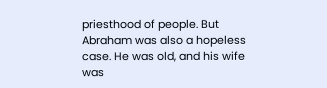priesthood of people. But Abraham was also a hopeless case. He was old, and his wife was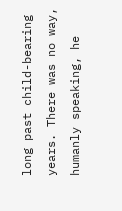long past child-bearing years. There was no way, humanly speaking, he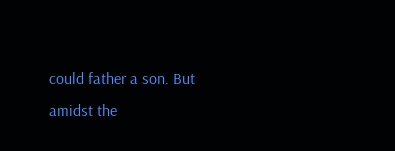could father a son. But amidst the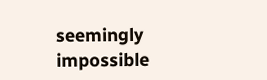seemingly impossible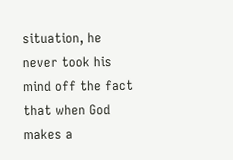situation, he never took his mind off the fact that when God makes a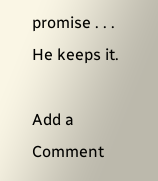promise . . . He keeps it.

Add a Comment